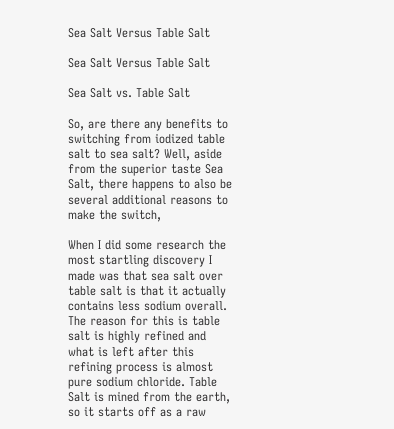Sea Salt Versus Table Salt

Sea Salt Versus Table Salt

Sea Salt vs. Table Salt

So, are there any benefits to switching from iodized table salt to sea salt? Well, aside from the superior taste Sea Salt, there happens to also be several additional reasons to make the switch,

When I did some research the most startling discovery I made was that sea salt over table salt is that it actually contains less sodium overall. The reason for this is table salt is highly refined and what is left after this refining process is almost pure sodium chloride. Table Salt is mined from the earth, so it starts off as a raw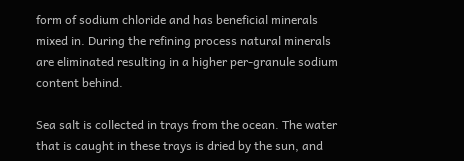form of sodium chloride and has beneficial minerals mixed in. During the refining process natural minerals are eliminated resulting in a higher per-granule sodium content behind.

Sea salt is collected in trays from the ocean. The water that is caught in these trays is dried by the sun, and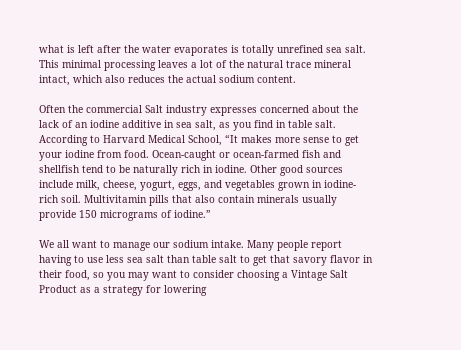what is left after the water evaporates is totally unrefined sea salt. This minimal processing leaves a lot of the natural trace mineral intact, which also reduces the actual sodium content.

Often the commercial Salt industry expresses concerned about the lack of an iodine additive in sea salt, as you find in table salt. According to Harvard Medical School, “It makes more sense to get your iodine from food. Ocean-caught or ocean-farmed fish and shellfish tend to be naturally rich in iodine. Other good sources include milk, cheese, yogurt, eggs, and vegetables grown in iodine-rich soil. Multivitamin pills that also contain minerals usually provide 150 micrograms of iodine.”

We all want to manage our sodium intake. Many people report having to use less sea salt than table salt to get that savory flavor in their food, so you may want to consider choosing a Vintage Salt Product as a strategy for lowering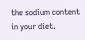the sodium content in your diet.